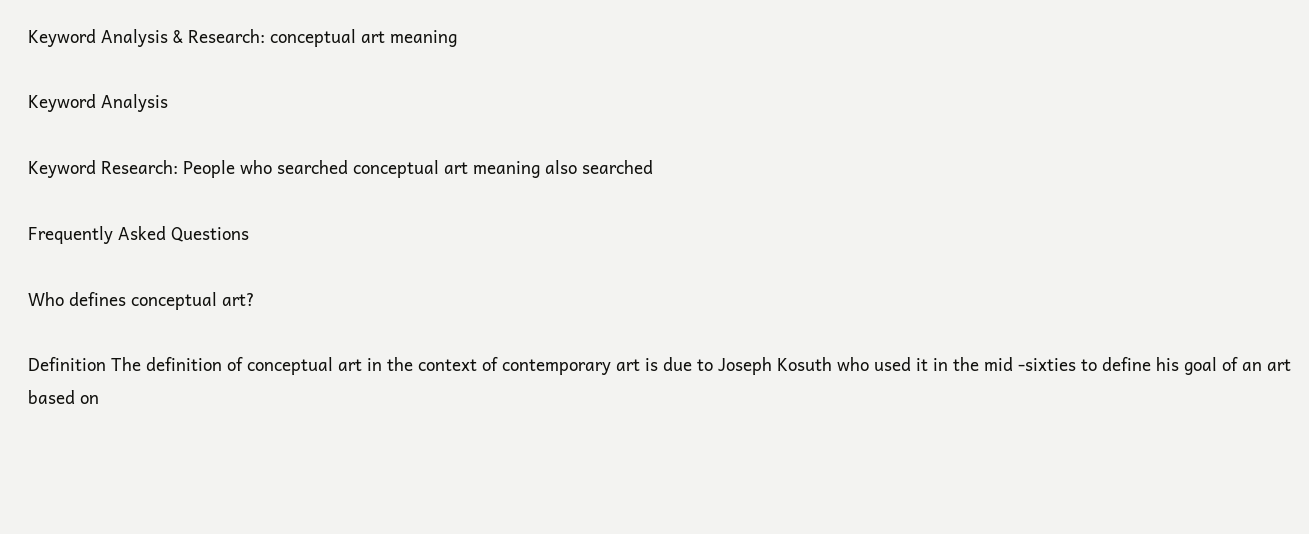Keyword Analysis & Research: conceptual art meaning

Keyword Analysis

Keyword Research: People who searched conceptual art meaning also searched

Frequently Asked Questions

Who defines conceptual art?

Definition The definition of conceptual art in the context of contemporary art is due to Joseph Kosuth who used it in the mid -sixties to define his goal of an art based on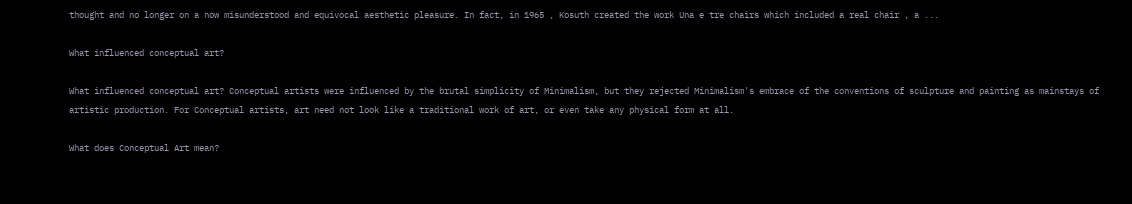thought and no longer on a now misunderstood and equivocal aesthetic pleasure. In fact, in 1965 , Kosuth created the work Una e tre chairs which included a real chair , a ...

What influenced conceptual art?

What influenced conceptual art? Conceptual artists were influenced by the brutal simplicity of Minimalism, but they rejected Minimalism's embrace of the conventions of sculpture and painting as mainstays of artistic production. For Conceptual artists, art need not look like a traditional work of art, or even take any physical form at all.

What does Conceptual Art mean?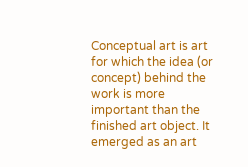Conceptual art is art for which the idea (or concept) behind the work is more important than the finished art object. It emerged as an art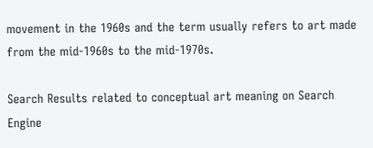movement in the 1960s and the term usually refers to art made from the mid-1960s to the mid-1970s.

Search Results related to conceptual art meaning on Search Engine